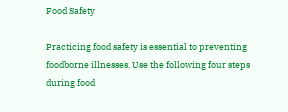Food Safety

Practicing food safety is essential to preventing foodborne illnesses. Use the following four steps during food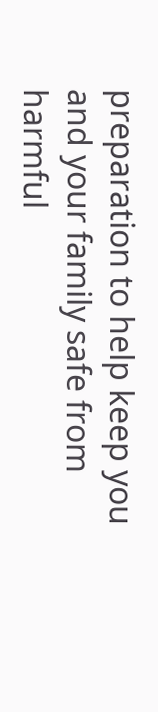preparation to help keep you and your family safe from harmful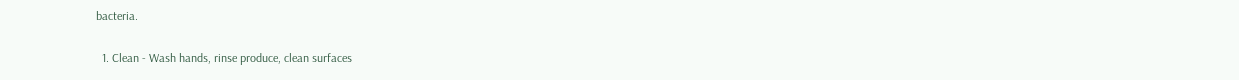bacteria.

  1. Clean - Wash hands, rinse produce, clean surfaces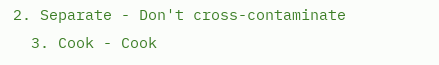2. Separate - Don't cross-contaminate
  3. Cook - Cook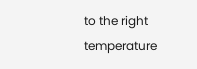to the right temperature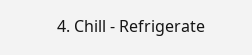4. Chill - Refrigerate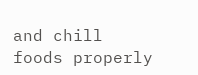and chill foods properly